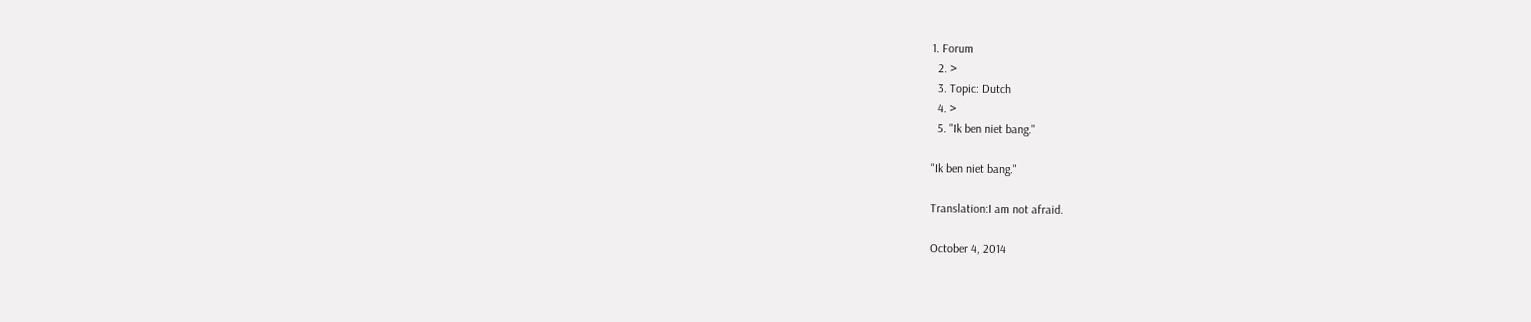1. Forum
  2. >
  3. Topic: Dutch
  4. >
  5. "Ik ben niet bang."

"Ik ben niet bang."

Translation:I am not afraid.

October 4, 2014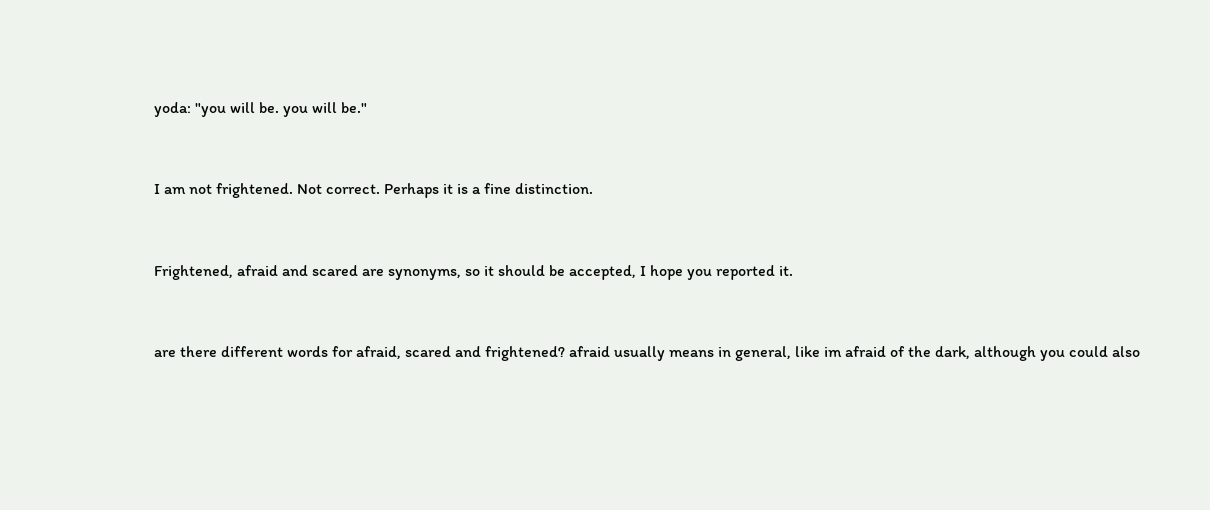yoda: "you will be. you will be."


I am not frightened. Not correct. Perhaps it is a fine distinction.


Frightened, afraid and scared are synonyms, so it should be accepted, I hope you reported it.


are there different words for afraid, scared and frightened? afraid usually means in general, like im afraid of the dark, although you could also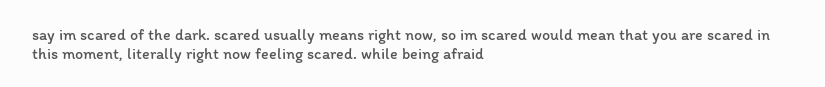say im scared of the dark. scared usually means right now, so im scared would mean that you are scared in this moment, literally right now feeling scared. while being afraid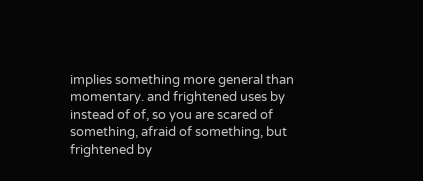implies something more general than momentary. and frightened uses by instead of of, so you are scared of something, afraid of something, but frightened by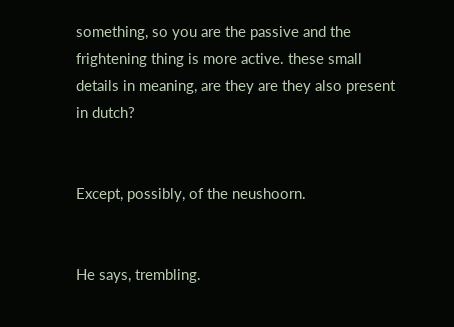something, so you are the passive and the frightening thing is more active. these small details in meaning, are they are they also present in dutch?


Except, possibly, of the neushoorn.


He says, trembling.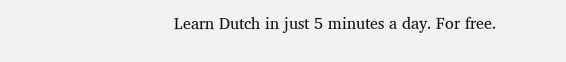Learn Dutch in just 5 minutes a day. For free.